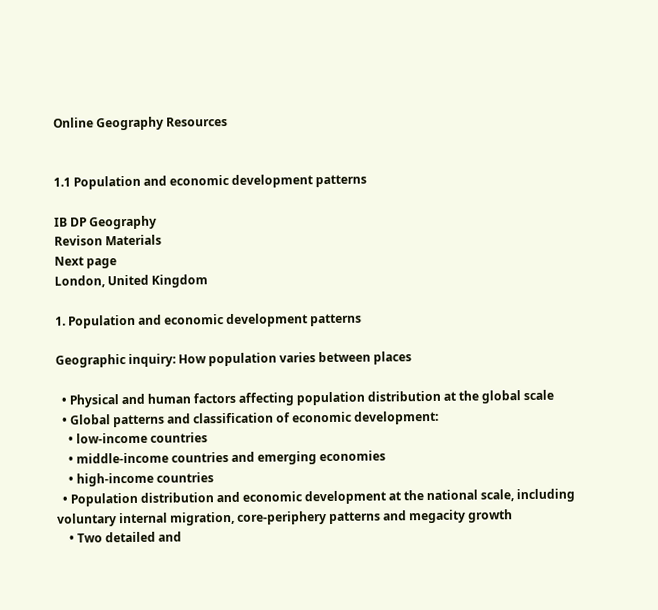Online Geography Resources


1.1 Population and economic development patterns

IB DP Geography
Revison Materials
Next page
London, United Kingdom

1. Population and economic development patterns

Geographic inquiry: How population varies between places

  • Physical and human factors affecting population distribution at the global scale
  • Global patterns and classification of economic development:
    • low-income countries
    • middle-income countries and emerging economies
    • high-income countries
  • Population distribution and economic development at the national scale, including voluntary internal migration, core-periphery patterns and megacity growth
    • Two detailed and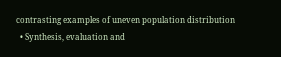contrasting examples of uneven population distribution
  • Synthesis, evaluation and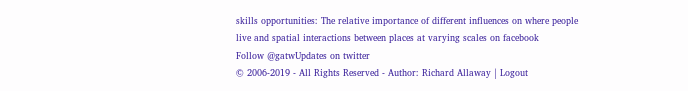skills opportunities: The relative importance of different influences on where people live and spatial interactions between places at varying scales on facebook
Follow @gatwUpdates on twitter
© 2006-2019 - All Rights Reserved - Author: Richard Allaway | Logout